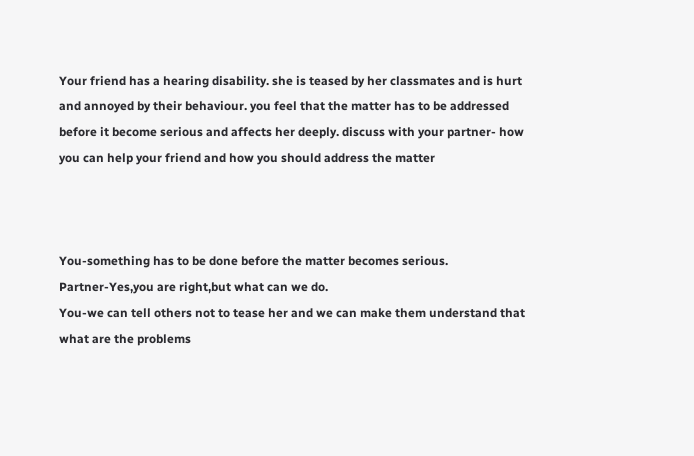Your friend has a hearing disability. she is teased by her classmates and is hurt and annoyed by their behaviour. you feel that the matter has to be addressed before it become serious and affects her deeply. discuss with your partner- how you can help your friend and how you should address the matter



You-something has to be done before the matter becomes serious.
Partner-Yes,you are right,but what can we do.
You-we can tell others not to tease her and we can make them understand that what are the problems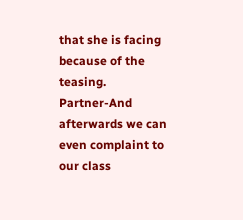that she is facing because of the teasing.
Partner-And afterwards we can even complaint to our class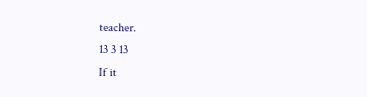teacher.
13 3 13
If it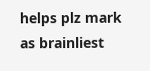helps plz mark as brainliest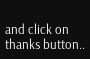and click on thanks button..